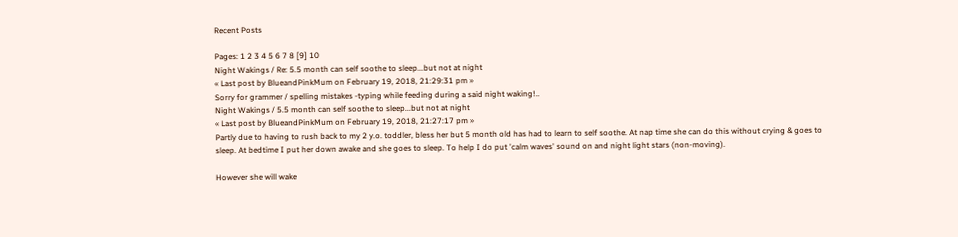Recent Posts

Pages: 1 2 3 4 5 6 7 8 [9] 10
Night Wakings / Re: 5.5 month can self soothe to sleep...but not at night
« Last post by BlueandPinkMum on February 19, 2018, 21:29:31 pm »
Sorry for grammer / spelling mistakes -typing while feeding during a said night waking!..
Night Wakings / 5.5 month can self soothe to sleep...but not at night
« Last post by BlueandPinkMum on February 19, 2018, 21:27:17 pm »
Partly due to having to rush back to my 2 y.o. toddler, bless her but 5 month old has had to learn to self soothe. At nap time she can do this without crying & goes to sleep. At bedtime I put her down awake and she goes to sleep. To help I do put 'calm waves' sound on and night light stars (non-moving).

However she will wake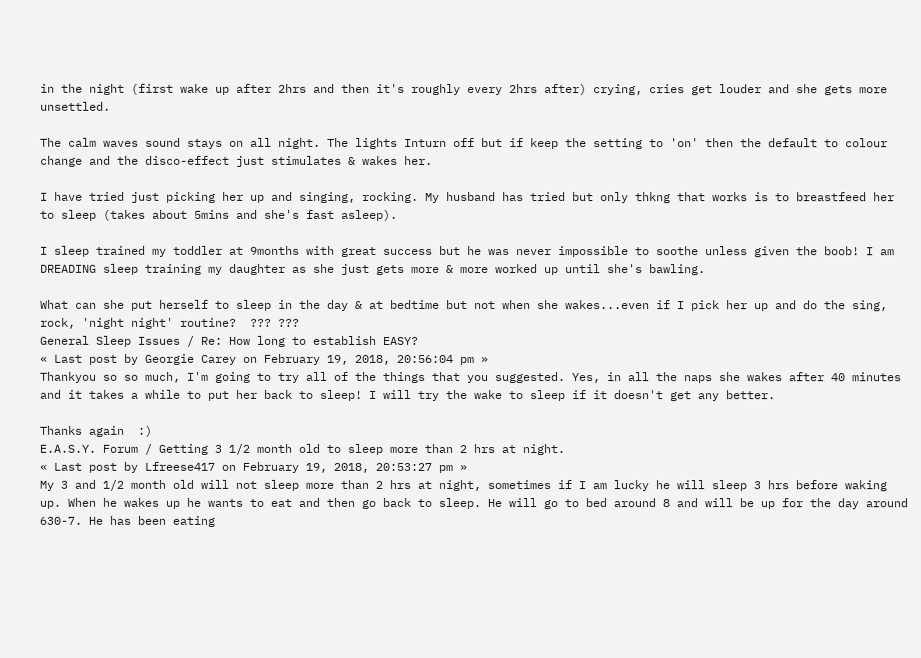in the night (first wake up after 2hrs and then it's roughly every 2hrs after) crying, cries get louder and she gets more unsettled.

The calm waves sound stays on all night. The lights Inturn off but if keep the setting to 'on' then the default to colour change and the disco-effect just stimulates & wakes her.

I have tried just picking her up and singing, rocking. My husband has tried but only thkng that works is to breastfeed her to sleep (takes about 5mins and she's fast asleep).

I sleep trained my toddler at 9months with great success but he was never impossible to soothe unless given the boob! I am DREADING sleep training my daughter as she just gets more & more worked up until she's bawling.

What can she put herself to sleep in the day & at bedtime but not when she wakes...even if I pick her up and do the sing, rock, 'night night' routine?  ??? ???
General Sleep Issues / Re: How long to establish EASY?
« Last post by Georgie Carey on February 19, 2018, 20:56:04 pm »
Thankyou so so much, I'm going to try all of the things that you suggested. Yes, in all the naps she wakes after 40 minutes and it takes a while to put her back to sleep! I will try the wake to sleep if it doesn't get any better.

Thanks again  :)
E.A.S.Y. Forum / Getting 3 1/2 month old to sleep more than 2 hrs at night.
« Last post by Lfreese417 on February 19, 2018, 20:53:27 pm »
My 3 and 1/2 month old will not sleep more than 2 hrs at night, sometimes if I am lucky he will sleep 3 hrs before waking up. When he wakes up he wants to eat and then go back to sleep. He will go to bed around 8 and will be up for the day around 630-7. He has been eating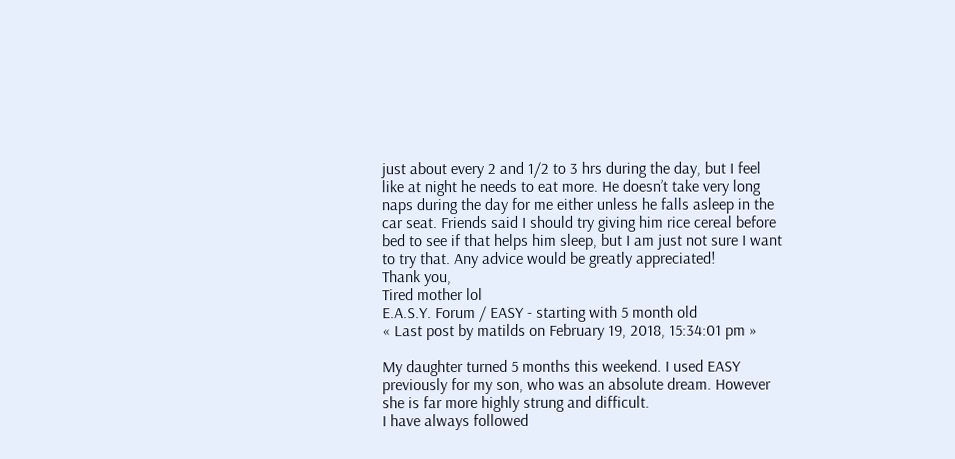just about every 2 and 1/2 to 3 hrs during the day, but I feel like at night he needs to eat more. He doesn’t take very long naps during the day for me either unless he falls asleep in the car seat. Friends said I should try giving him rice cereal before bed to see if that helps him sleep, but I am just not sure I want to try that. Any advice would be greatly appreciated!
Thank you,
Tired mother lol
E.A.S.Y. Forum / EASY - starting with 5 month old
« Last post by matilds on February 19, 2018, 15:34:01 pm »

My daughter turned 5 months this weekend. I used EASY previously for my son, who was an absolute dream. However she is far more highly strung and difficult.
I have always followed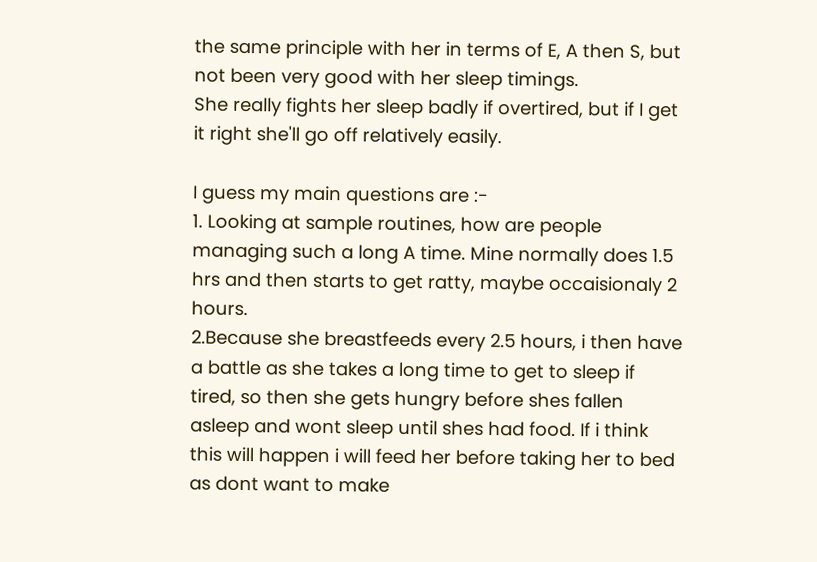the same principle with her in terms of E, A then S, but not been very good with her sleep timings.
She really fights her sleep badly if overtired, but if I get it right she'll go off relatively easily.

I guess my main questions are :-
1. Looking at sample routines, how are people managing such a long A time. Mine normally does 1.5 hrs and then starts to get ratty, maybe occaisionaly 2 hours.
2.Because she breastfeeds every 2.5 hours, i then have a battle as she takes a long time to get to sleep if tired, so then she gets hungry before shes fallen asleep and wont sleep until shes had food. If i think this will happen i will feed her before taking her to bed as dont want to make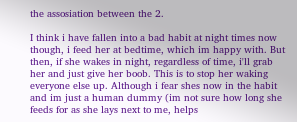the assosiation between the 2.

I think i have fallen into a bad habit at night times now though, i feed her at bedtime, which im happy with. But then, if she wakes in night, regardless of time, i'll grab her and just give her boob. This is to stop her waking everyone else up. Although i fear shes now in the habit and im just a human dummy (im not sure how long she feeds for as she lays next to me, helps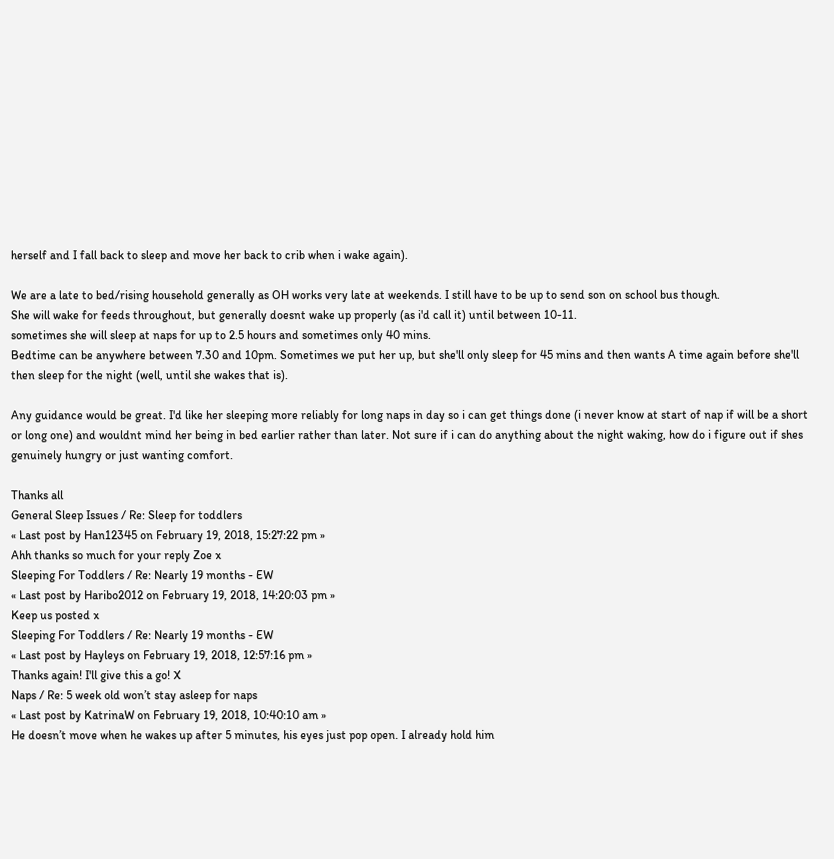herself and I fall back to sleep and move her back to crib when i wake again).

We are a late to bed/rising household generally as OH works very late at weekends. I still have to be up to send son on school bus though.
She will wake for feeds throughout, but generally doesnt wake up properly (as i'd call it) until between 10-11.
sometimes she will sleep at naps for up to 2.5 hours and sometimes only 40 mins.
Bedtime can be anywhere between 7.30 and 10pm. Sometimes we put her up, but she'll only sleep for 45 mins and then wants A time again before she'll then sleep for the night (well, until she wakes that is).

Any guidance would be great. I'd like her sleeping more reliably for long naps in day so i can get things done (i never know at start of nap if will be a short or long one) and wouldnt mind her being in bed earlier rather than later. Not sure if i can do anything about the night waking, how do i figure out if shes genuinely hungry or just wanting comfort.

Thanks all
General Sleep Issues / Re: Sleep for toddlers
« Last post by Han12345 on February 19, 2018, 15:27:22 pm »
Ahh thanks so much for your reply Zoe x
Sleeping For Toddlers / Re: Nearly 19 months - EW
« Last post by Haribo2012 on February 19, 2018, 14:20:03 pm »
Keep us posted x
Sleeping For Toddlers / Re: Nearly 19 months - EW
« Last post by Hayleys on February 19, 2018, 12:57:16 pm »
Thanks again! I'll give this a go! X
Naps / Re: 5 week old won’t stay asleep for naps
« Last post by KatrinaW on February 19, 2018, 10:40:10 am »
He doesn’t move when he wakes up after 5 minutes, his eyes just pop open. I already hold him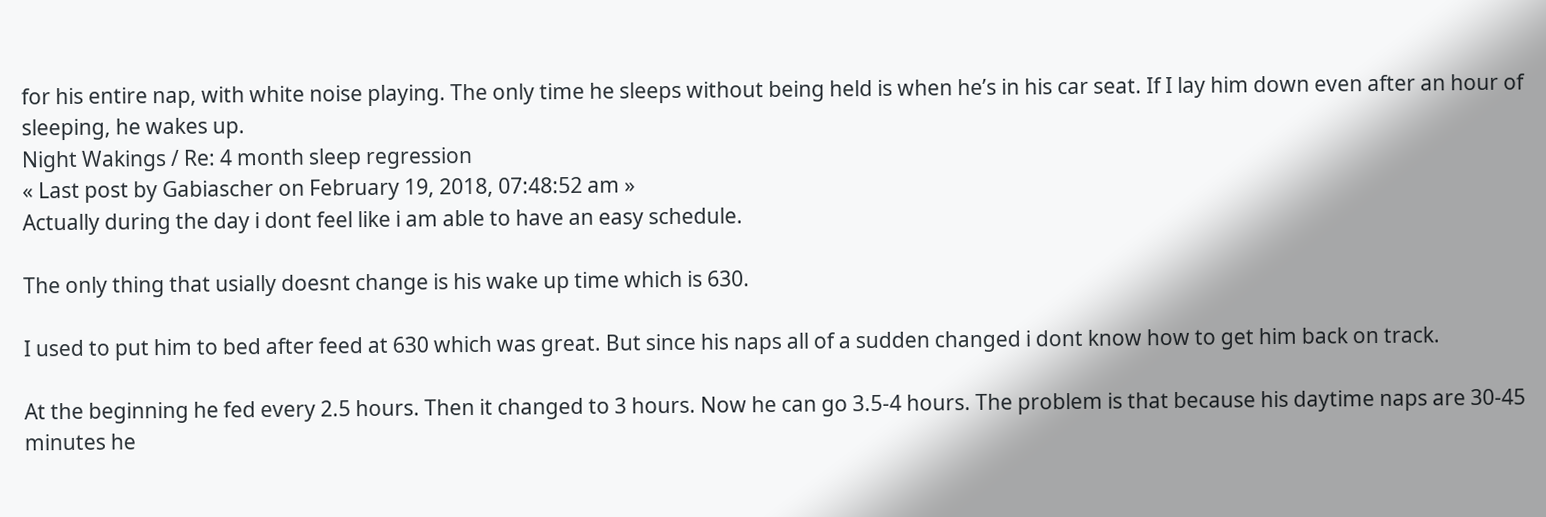for his entire nap, with white noise playing. The only time he sleeps without being held is when he’s in his car seat. If I lay him down even after an hour of sleeping, he wakes up.
Night Wakings / Re: 4 month sleep regression
« Last post by Gabiascher on February 19, 2018, 07:48:52 am »
Actually during the day i dont feel like i am able to have an easy schedule.

The only thing that usially doesnt change is his wake up time which is 630.

I used to put him to bed after feed at 630 which was great. But since his naps all of a sudden changed i dont know how to get him back on track.

At the beginning he fed every 2.5 hours. Then it changed to 3 hours. Now he can go 3.5-4 hours. The problem is that because his daytime naps are 30-45 minutes he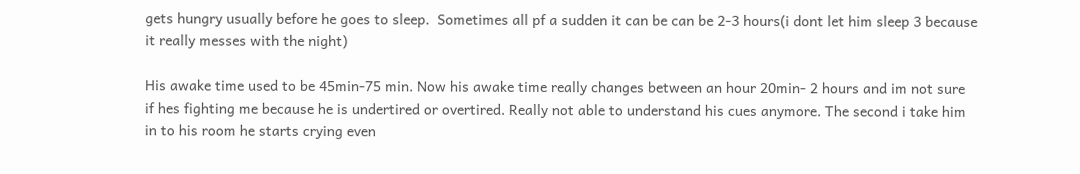gets hungry usually before he goes to sleep.  Sometimes all pf a sudden it can be can be 2-3 hours(i dont let him sleep 3 because it really messes with the night)

His awake time used to be 45min-75 min. Now his awake time really changes between an hour 20min- 2 hours and im not sure if hes fighting me because he is undertired or overtired. Really not able to understand his cues anymore. The second i take him in to his room he starts crying even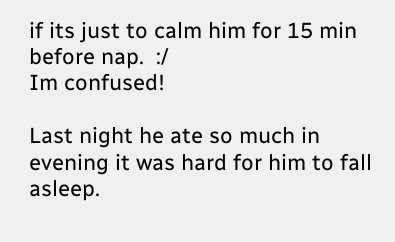if its just to calm him for 15 min before nap.  :/
Im confused!

Last night he ate so much in evening it was hard for him to fall asleep.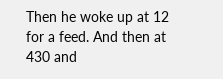Then he woke up at 12 for a feed. And then at 430 and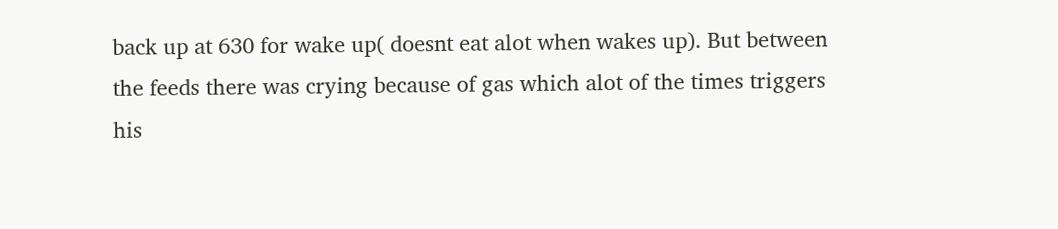back up at 630 for wake up( doesnt eat alot when wakes up). But between the feeds there was crying because of gas which alot of the times triggers his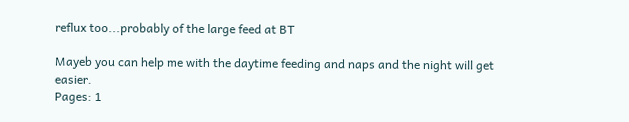reflux too...probably of the large feed at BT

Mayeb you can help me with the daytime feeding and naps and the night will get easier.
Pages: 1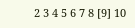2 3 4 5 6 7 8 [9] 10